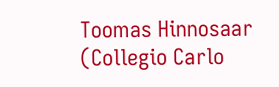Toomas Hinnosaar (Collegio Carlo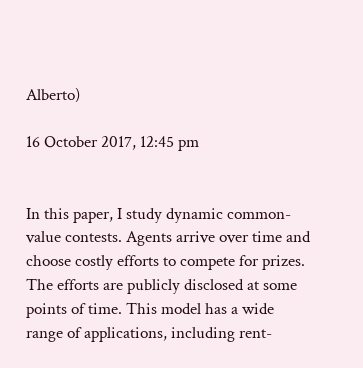Alberto)

16 October 2017, 12:45 pm


In this paper, I study dynamic common-value contests. Agents arrive over time and choose costly efforts to compete for prizes. The efforts are publicly disclosed at some points of time. This model has a wide range of applications, including rent-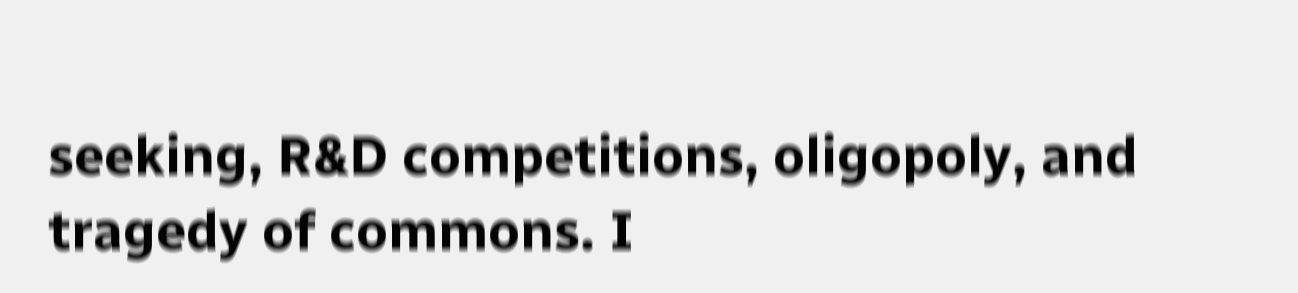seeking, R&D competitions, oligopoly, and tragedy of commons. I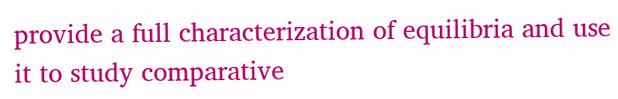provide a full characterization of equilibria and use it to study comparative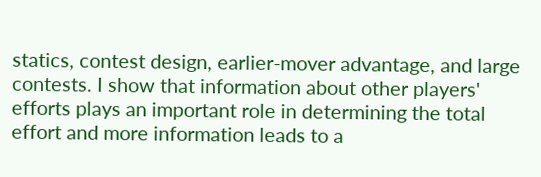statics, contest design, earlier-mover advantage, and large contests. I show that information about other players' efforts plays an important role in determining the total effort and more information leads to a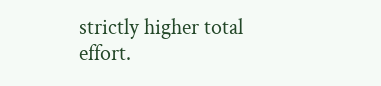strictly higher total effort.